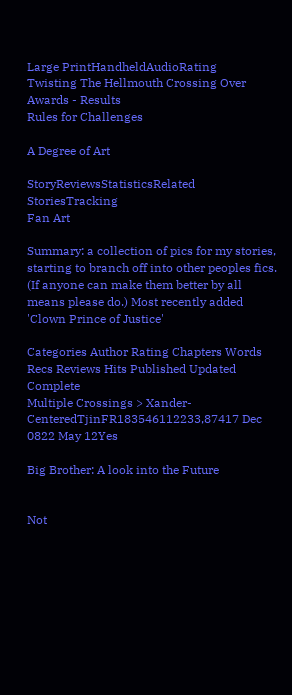Large PrintHandheldAudioRating
Twisting The Hellmouth Crossing Over Awards - Results
Rules for Challenges

A Degree of Art

StoryReviewsStatisticsRelated StoriesTracking
Fan Art

Summary: a collection of pics for my stories, starting to branch off into other peoples fics. (If anyone can make them better by all means please do.) Most recently added 'Clown Prince of Justice'

Categories Author Rating Chapters Words Recs Reviews Hits Published Updated Complete
Multiple Crossings > Xander-CenteredTjinFR183546112233,87417 Dec 0822 May 12Yes

Big Brother: A look into the Future


Not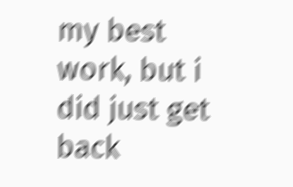my best work, but i did just get back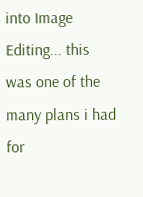into Image Editing... this was one of the many plans i had for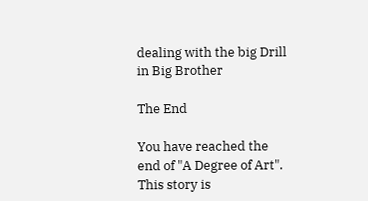dealing with the big Drill in Big Brother

The End

You have reached the end of "A Degree of Art". This story is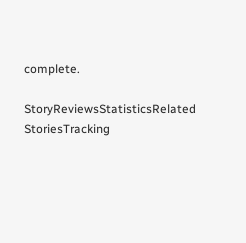complete.

StoryReviewsStatisticsRelated StoriesTracking